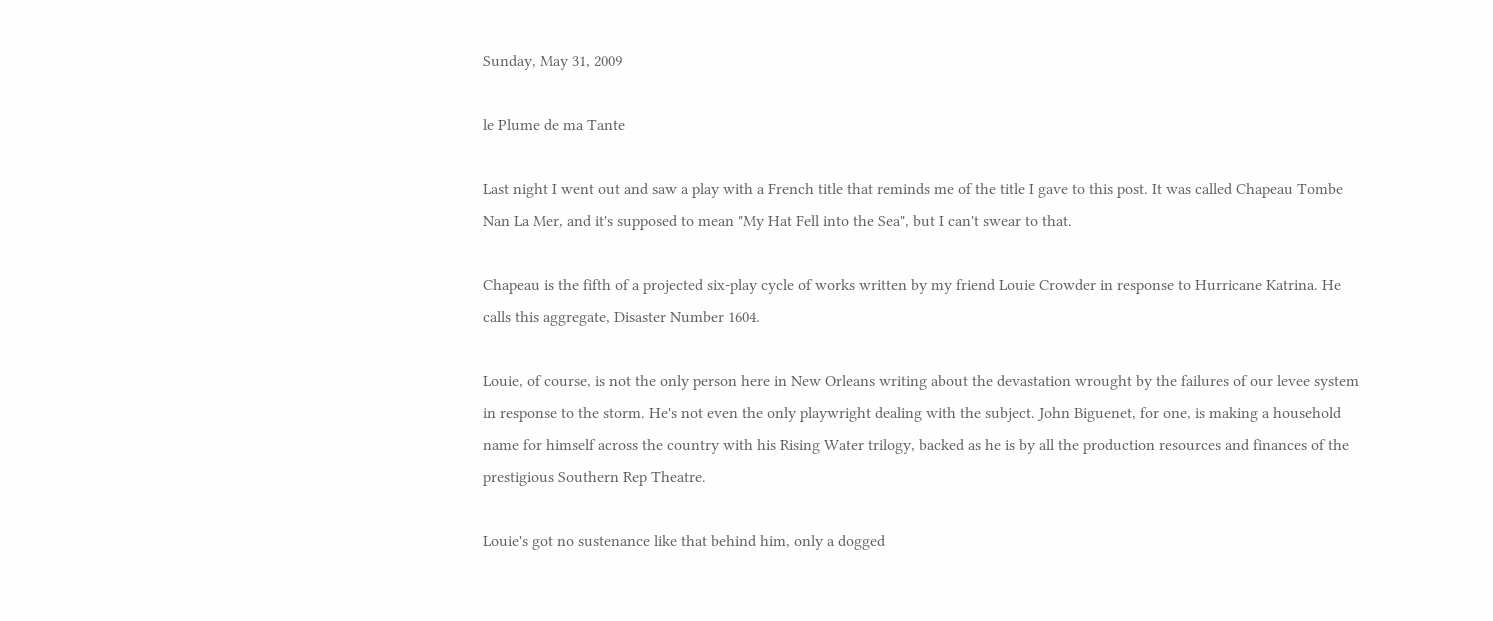Sunday, May 31, 2009

le Plume de ma Tante

Last night I went out and saw a play with a French title that reminds me of the title I gave to this post. It was called Chapeau Tombe Nan La Mer, and it's supposed to mean "My Hat Fell into the Sea", but I can't swear to that.

Chapeau is the fifth of a projected six-play cycle of works written by my friend Louie Crowder in response to Hurricane Katrina. He calls this aggregate, Disaster Number 1604.

Louie, of course, is not the only person here in New Orleans writing about the devastation wrought by the failures of our levee system in response to the storm. He's not even the only playwright dealing with the subject. John Biguenet, for one, is making a household name for himself across the country with his Rising Water trilogy, backed as he is by all the production resources and finances of the prestigious Southern Rep Theatre.

Louie's got no sustenance like that behind him, only a dogged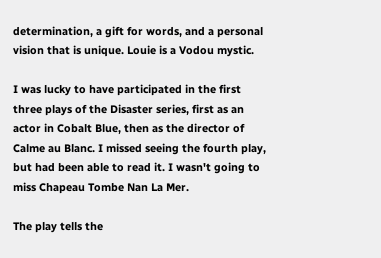determination, a gift for words, and a personal vision that is unique. Louie is a Vodou mystic.

I was lucky to have participated in the first three plays of the Disaster series, first as an actor in Cobalt Blue, then as the director of Calme au Blanc. I missed seeing the fourth play, but had been able to read it. I wasn't going to miss Chapeau Tombe Nan La Mer.

The play tells the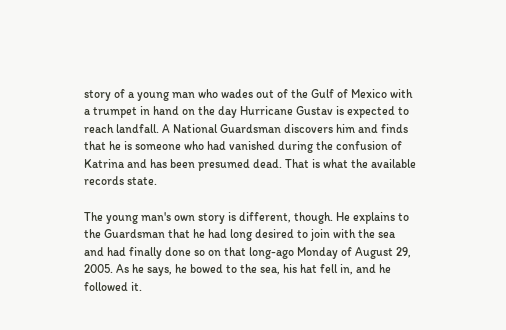story of a young man who wades out of the Gulf of Mexico with a trumpet in hand on the day Hurricane Gustav is expected to reach landfall. A National Guardsman discovers him and finds that he is someone who had vanished during the confusion of Katrina and has been presumed dead. That is what the available records state.

The young man's own story is different, though. He explains to the Guardsman that he had long desired to join with the sea and had finally done so on that long-ago Monday of August 29, 2005. As he says, he bowed to the sea, his hat fell in, and he followed it.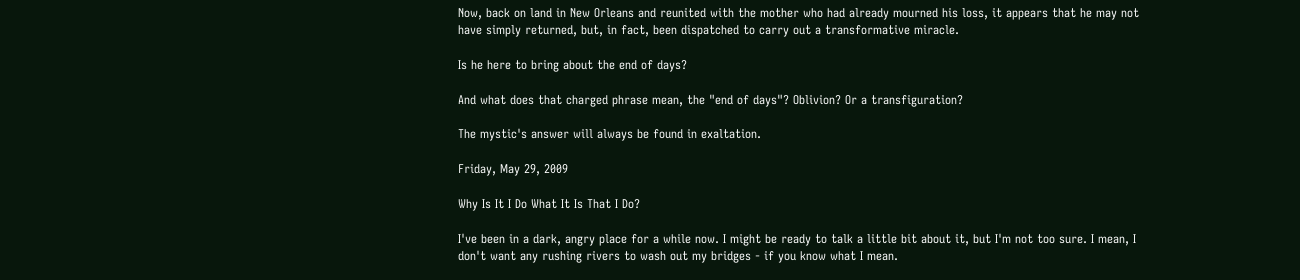Now, back on land in New Orleans and reunited with the mother who had already mourned his loss, it appears that he may not have simply returned, but, in fact, been dispatched to carry out a transformative miracle.

Is he here to bring about the end of days?

And what does that charged phrase mean, the "end of days"? Oblivion? Or a transfiguration?

The mystic's answer will always be found in exaltation.

Friday, May 29, 2009

Why Is It I Do What It Is That I Do?

I've been in a dark, angry place for a while now. I might be ready to talk a little bit about it, but I'm not too sure. I mean, I don't want any rushing rivers to wash out my bridges - if you know what I mean.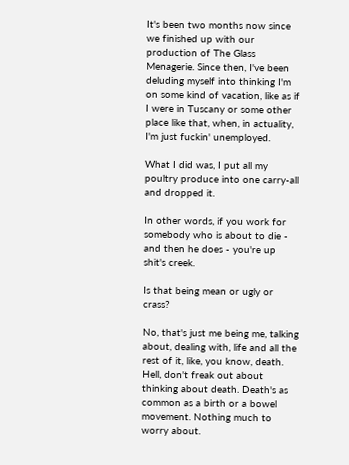It's been two months now since we finished up with our production of The Glass Menagerie. Since then, I've been deluding myself into thinking I'm on some kind of vacation, like as if I were in Tuscany or some other place like that, when, in actuality, I'm just fuckin' unemployed.

What I did was, I put all my poultry produce into one carry-all and dropped it.

In other words, if you work for somebody who is about to die - and then he does - you're up shit's creek.

Is that being mean or ugly or crass?

No, that's just me being me, talking about, dealing with, life and all the rest of it, like, you know, death. Hell, don't freak out about thinking about death. Death's as common as a birth or a bowel movement. Nothing much to worry about.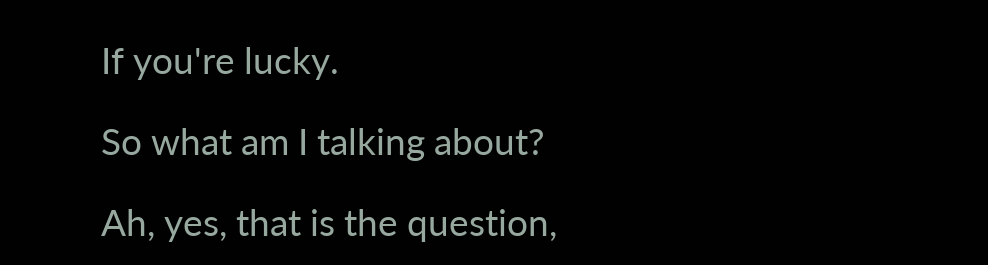If you're lucky.

So what am I talking about?

Ah, yes, that is the question,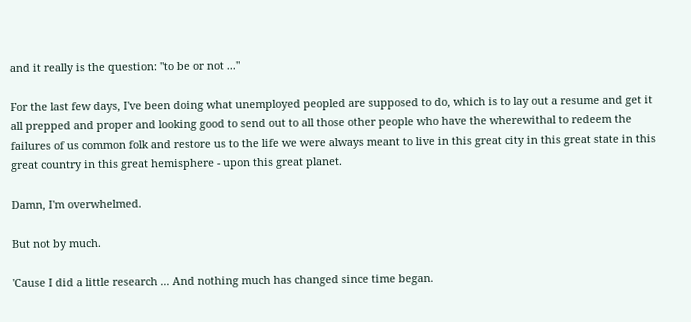and it really is the question: "to be or not ..."

For the last few days, I've been doing what unemployed peopled are supposed to do, which is to lay out a resume and get it all prepped and proper and looking good to send out to all those other people who have the wherewithal to redeem the failures of us common folk and restore us to the life we were always meant to live in this great city in this great state in this great country in this great hemisphere - upon this great planet.

Damn, I'm overwhelmed.

But not by much.

'Cause I did a little research ... And nothing much has changed since time began.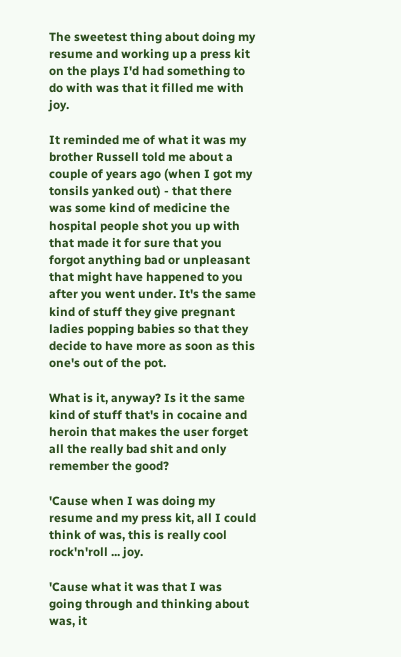The sweetest thing about doing my resume and working up a press kit on the plays I'd had something to do with was that it filled me with joy.

It reminded me of what it was my brother Russell told me about a couple of years ago (when I got my tonsils yanked out) - that there was some kind of medicine the hospital people shot you up with that made it for sure that you forgot anything bad or unpleasant that might have happened to you after you went under. It's the same kind of stuff they give pregnant ladies popping babies so that they decide to have more as soon as this one's out of the pot.

What is it, anyway? Is it the same kind of stuff that's in cocaine and heroin that makes the user forget all the really bad shit and only remember the good?

'Cause when I was doing my resume and my press kit, all I could think of was, this is really cool rock'n'roll ... joy.

'Cause what it was that I was going through and thinking about was, it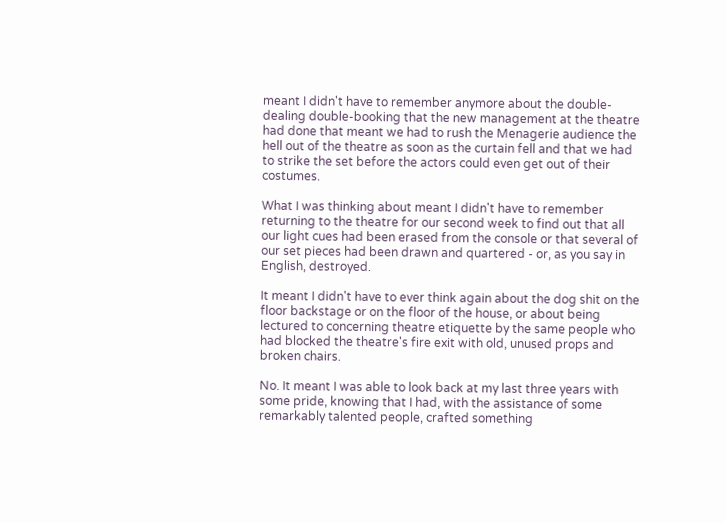meant I didn't have to remember anymore about the double-dealing double-booking that the new management at the theatre had done that meant we had to rush the Menagerie audience the hell out of the theatre as soon as the curtain fell and that we had to strike the set before the actors could even get out of their costumes.

What I was thinking about meant I didn't have to remember returning to the theatre for our second week to find out that all our light cues had been erased from the console or that several of our set pieces had been drawn and quartered - or, as you say in English, destroyed.

It meant I didn't have to ever think again about the dog shit on the floor backstage or on the floor of the house, or about being lectured to concerning theatre etiquette by the same people who had blocked the theatre's fire exit with old, unused props and broken chairs.

No. It meant I was able to look back at my last three years with some pride, knowing that I had, with the assistance of some remarkably talented people, crafted something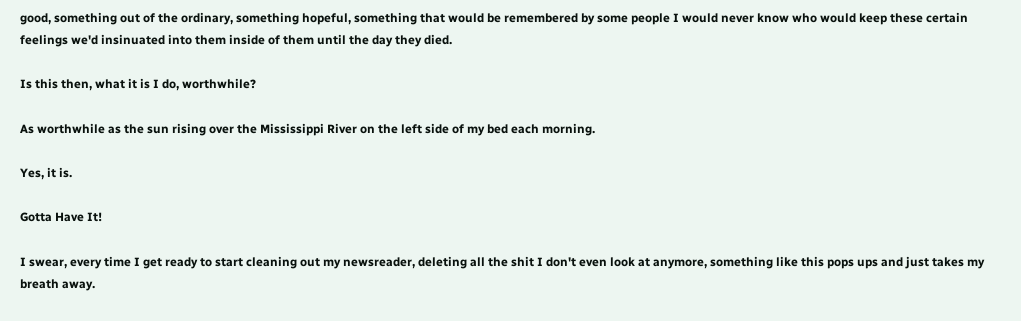good, something out of the ordinary, something hopeful, something that would be remembered by some people I would never know who would keep these certain feelings we'd insinuated into them inside of them until the day they died.

Is this then, what it is I do, worthwhile?

As worthwhile as the sun rising over the Mississippi River on the left side of my bed each morning.

Yes, it is.

Gotta Have It!

I swear, every time I get ready to start cleaning out my newsreader, deleting all the shit I don't even look at anymore, something like this pops ups and just takes my breath away.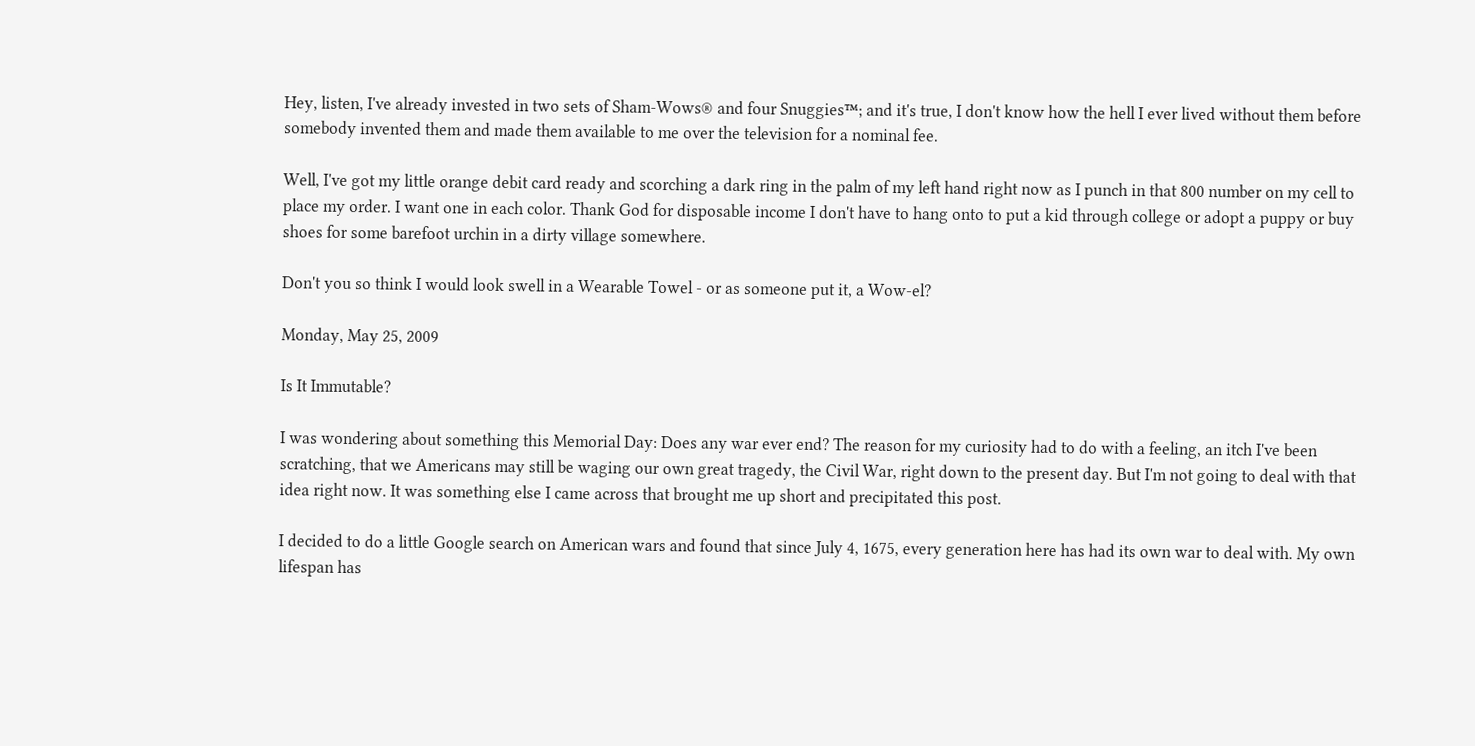Hey, listen, I've already invested in two sets of Sham-Wows® and four Snuggies™; and it's true, I don't know how the hell I ever lived without them before somebody invented them and made them available to me over the television for a nominal fee.

Well, I've got my little orange debit card ready and scorching a dark ring in the palm of my left hand right now as I punch in that 800 number on my cell to place my order. I want one in each color. Thank God for disposable income I don't have to hang onto to put a kid through college or adopt a puppy or buy shoes for some barefoot urchin in a dirty village somewhere.

Don't you so think I would look swell in a Wearable Towel - or as someone put it, a Wow-el?

Monday, May 25, 2009

Is It Immutable?

I was wondering about something this Memorial Day: Does any war ever end? The reason for my curiosity had to do with a feeling, an itch I've been scratching, that we Americans may still be waging our own great tragedy, the Civil War, right down to the present day. But I'm not going to deal with that idea right now. It was something else I came across that brought me up short and precipitated this post.

I decided to do a little Google search on American wars and found that since July 4, 1675, every generation here has had its own war to deal with. My own lifespan has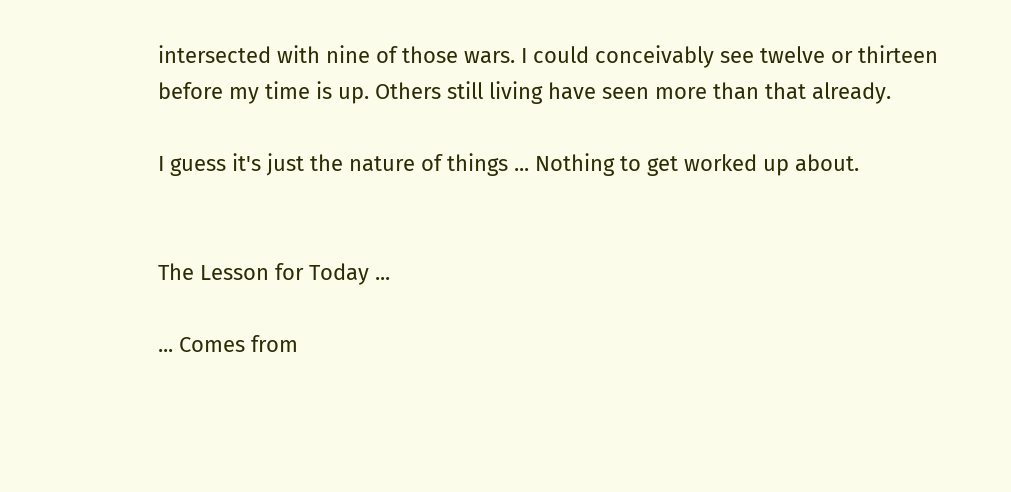intersected with nine of those wars. I could conceivably see twelve or thirteen before my time is up. Others still living have seen more than that already.

I guess it's just the nature of things ... Nothing to get worked up about.


The Lesson for Today ...

... Comes from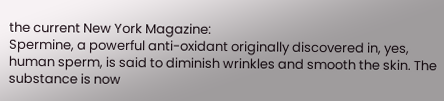the current New York Magazine:
Spermine, a powerful anti-oxidant originally discovered in, yes, human sperm, is said to diminish wrinkles and smooth the skin. The substance is now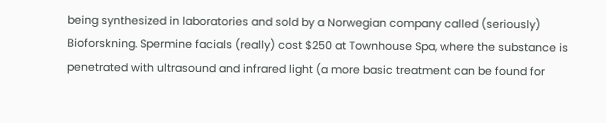being synthesized in laboratories and sold by a Norwegian company called (seriously) Bioforskning. Spermine facials (really) cost $250 at Townhouse Spa, where the substance is penetrated with ultrasound and infrared light (a more basic treatment can be found for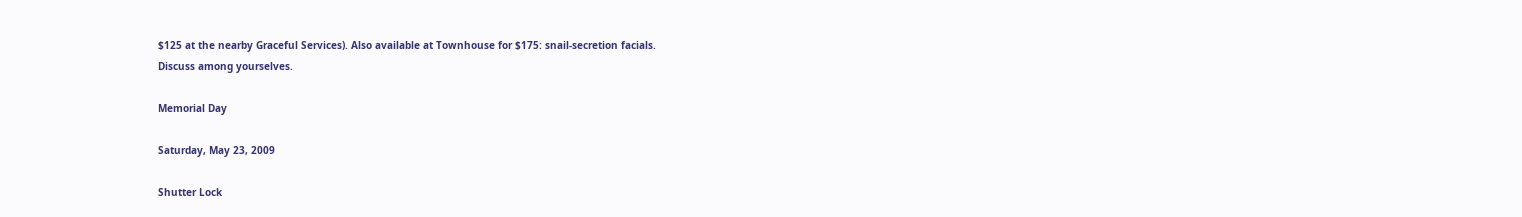$125 at the nearby Graceful Services). Also available at Townhouse for $175: snail-secretion facials.
Discuss among yourselves.

Memorial Day

Saturday, May 23, 2009

Shutter Lock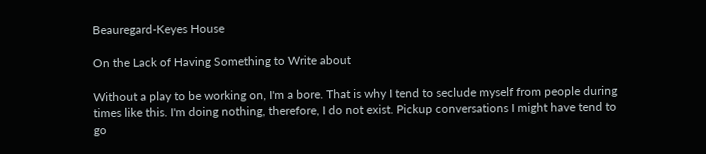Beauregard-Keyes House

On the Lack of Having Something to Write about

Without a play to be working on, I'm a bore. That is why I tend to seclude myself from people during times like this. I'm doing nothing, therefore, I do not exist. Pickup conversations I might have tend to go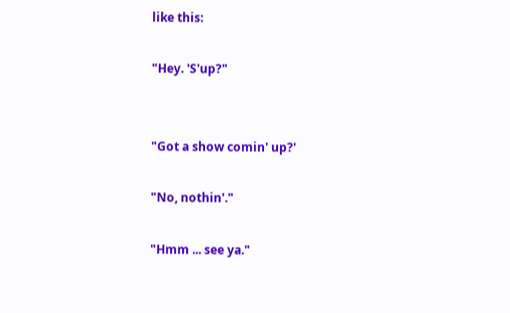like this:

"Hey. 'S'up?"


"Got a show comin' up?'

"No, nothin'."

"Hmm ... see ya."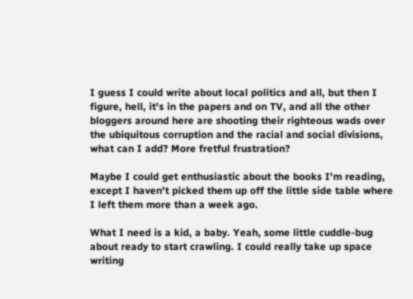I guess I could write about local politics and all, but then I figure, hell, it's in the papers and on TV, and all the other bloggers around here are shooting their righteous wads over the ubiquitous corruption and the racial and social divisions, what can I add? More fretful frustration?

Maybe I could get enthusiastic about the books I'm reading, except I haven't picked them up off the little side table where I left them more than a week ago.

What I need is a kid, a baby. Yeah, some little cuddle-bug about ready to start crawling. I could really take up space writing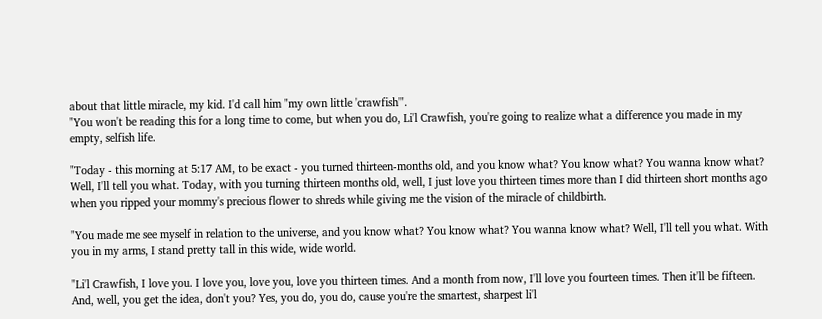about that little miracle, my kid. I'd call him "my own little 'crawfish'".
"You won't be reading this for a long time to come, but when you do, Li'l Crawfish, you're going to realize what a difference you made in my empty, selfish life.

"Today - this morning at 5:17 AM, to be exact - you turned thirteen-months old, and you know what? You know what? You wanna know what? Well, I'll tell you what. Today, with you turning thirteen months old, well, I just love you thirteen times more than I did thirteen short months ago when you ripped your mommy's precious flower to shreds while giving me the vision of the miracle of childbirth.

"You made me see myself in relation to the universe, and you know what? You know what? You wanna know what? Well, I'll tell you what. With you in my arms, I stand pretty tall in this wide, wide world.

"Li'l Crawfish, I love you. I love you, love you, love you thirteen times. And a month from now, I'll love you fourteen times. Then it'll be fifteen. And, well, you get the idea, don't you? Yes, you do, you do, cause you're the smartest, sharpest li'l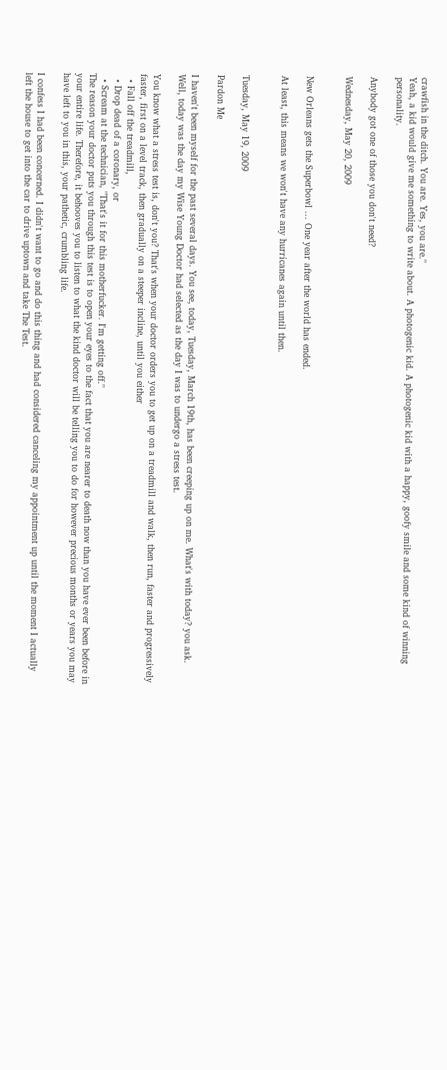crawfish in the ditch. You are. Yes, you are."
Yeah, a kid would give me something to write about. A photogenic kid. A photogenic kid with a happy, goofy smile and some kind of winning personality.

Anybody got one of those you don't need?

Wednesday, May 20, 2009


New Orleans gets the Superbowl ... One year after the world has ended.

At least, this means we won't have any hurricanes again until then.


Tuesday, May 19, 2009

Pardon Me

I haven't been myself for the past several days. You see, today, Tuesday, March 19th, has been creeping up on me. What's with today? you ask. Well, today was the day my Wise Young Doctor had selected as the day I was to undergo a stress test.

You know what a stress test is, don't you? That's when your doctor orders you to get up on a treadmill and walk, then run, faster and progressively faster, first on a level track, then gradually on a steeper incline, until you either
  • Fall off the treadmill,
  • Drop dead of a coronary, or
  • Scream at the technician, "That's it for this motherfucker. I'm getting off."
The reason your doctor puts you through this test is to open your eyes to the fact that you are nearer to death now than you have ever been before in your entire life. Therefore, it behooves you to listen to what the kind doctor will be telling you to do for however precious months or years you may have left to you in this, your pathetic, crumbling life.

I confess I had been concerned. I didn't want to go and do this thing and had considered canceling my appointment up until the moment I actually left the house to get into the car to drive uptown and take The Test.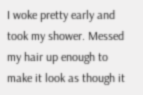I woke pretty early and took my shower. Messed my hair up enough to make it look as though it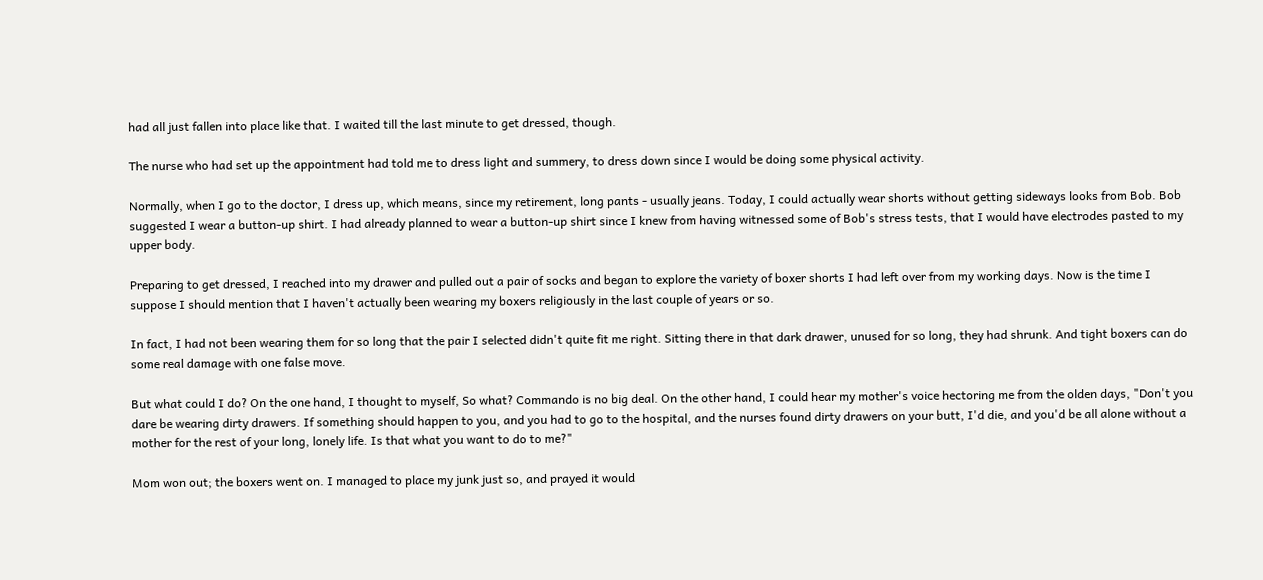had all just fallen into place like that. I waited till the last minute to get dressed, though.

The nurse who had set up the appointment had told me to dress light and summery, to dress down since I would be doing some physical activity.

Normally, when I go to the doctor, I dress up, which means, since my retirement, long pants - usually jeans. Today, I could actually wear shorts without getting sideways looks from Bob. Bob suggested I wear a button-up shirt. I had already planned to wear a button-up shirt since I knew from having witnessed some of Bob's stress tests, that I would have electrodes pasted to my upper body.

Preparing to get dressed, I reached into my drawer and pulled out a pair of socks and began to explore the variety of boxer shorts I had left over from my working days. Now is the time I suppose I should mention that I haven't actually been wearing my boxers religiously in the last couple of years or so.

In fact, I had not been wearing them for so long that the pair I selected didn't quite fit me right. Sitting there in that dark drawer, unused for so long, they had shrunk. And tight boxers can do some real damage with one false move.

But what could I do? On the one hand, I thought to myself, So what? Commando is no big deal. On the other hand, I could hear my mother's voice hectoring me from the olden days, "Don't you dare be wearing dirty drawers. If something should happen to you, and you had to go to the hospital, and the nurses found dirty drawers on your butt, I'd die, and you'd be all alone without a mother for the rest of your long, lonely life. Is that what you want to do to me?"

Mom won out; the boxers went on. I managed to place my junk just so, and prayed it would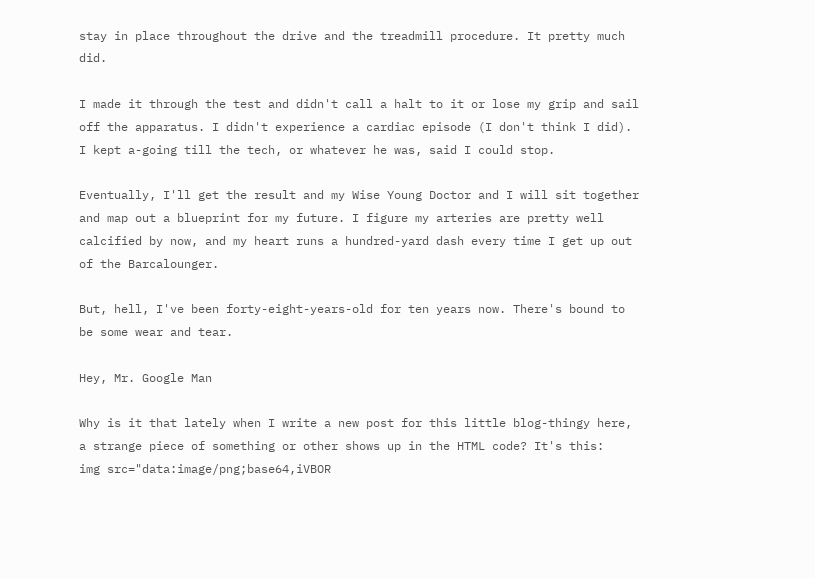stay in place throughout the drive and the treadmill procedure. It pretty much did.

I made it through the test and didn't call a halt to it or lose my grip and sail off the apparatus. I didn't experience a cardiac episode (I don't think I did). I kept a-going till the tech, or whatever he was, said I could stop.

Eventually, I'll get the result and my Wise Young Doctor and I will sit together and map out a blueprint for my future. I figure my arteries are pretty well calcified by now, and my heart runs a hundred-yard dash every time I get up out of the Barcalounger.

But, hell, I've been forty-eight-years-old for ten years now. There's bound to be some wear and tear.

Hey, Mr. Google Man

Why is it that lately when I write a new post for this little blog-thingy here, a strange piece of something or other shows up in the HTML code? It's this:
img src="data:image/png;base64,iVBOR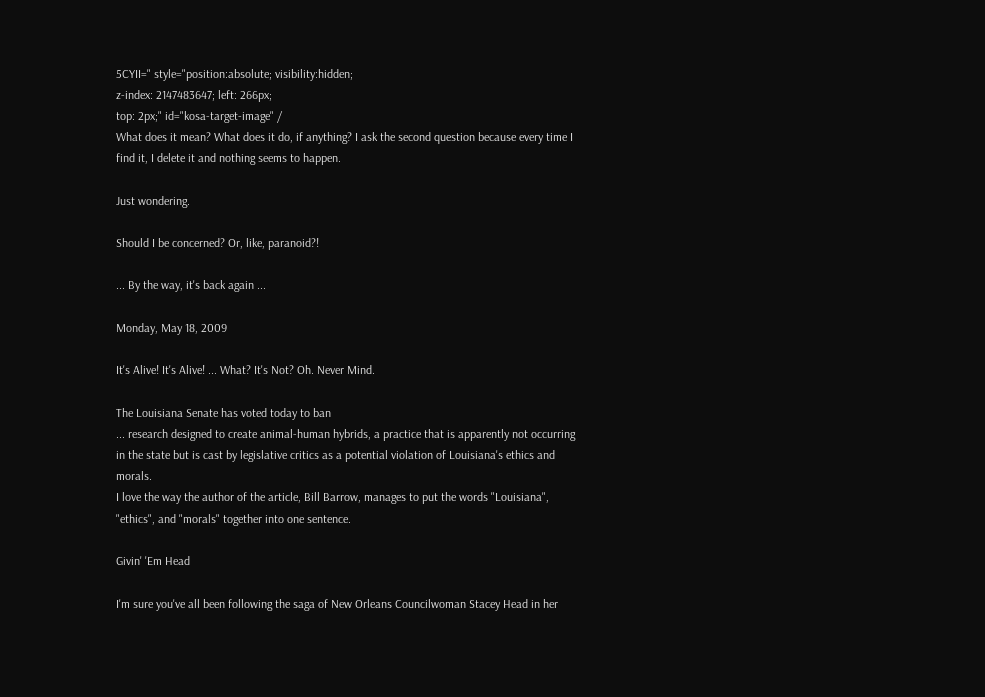5CYII=" style="position:absolute; visibility:hidden;
z-index: 2147483647; left: 266px;
top: 2px;" id="kosa-target-image" /
What does it mean? What does it do, if anything? I ask the second question because every time I find it, I delete it and nothing seems to happen.

Just wondering.

Should I be concerned? Or, like, paranoid?!

... By the way, it's back again ...

Monday, May 18, 2009

It's Alive! It's Alive! ... What? It's Not? Oh. Never Mind.

The Louisiana Senate has voted today to ban
... research designed to create animal-human hybrids, a practice that is apparently not occurring in the state but is cast by legislative critics as a potential violation of Louisiana's ethics and morals.
I love the way the author of the article, Bill Barrow, manages to put the words "Louisiana", "ethics", and "morals" together into one sentence.

Givin' 'Em Head

I'm sure you've all been following the saga of New Orleans Councilwoman Stacey Head in her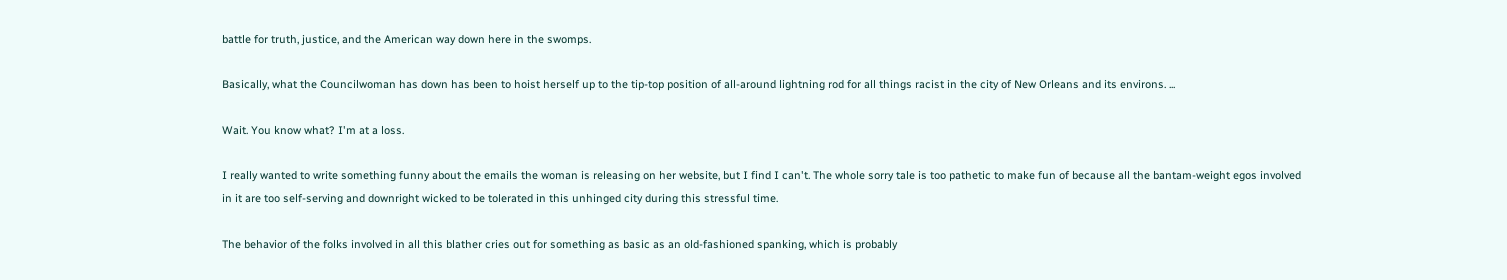battle for truth, justice, and the American way down here in the swomps.

Basically, what the Councilwoman has down has been to hoist herself up to the tip-top position of all-around lightning rod for all things racist in the city of New Orleans and its environs. ...

Wait. You know what? I'm at a loss.

I really wanted to write something funny about the emails the woman is releasing on her website, but I find I can't. The whole sorry tale is too pathetic to make fun of because all the bantam-weight egos involved in it are too self-serving and downright wicked to be tolerated in this unhinged city during this stressful time.

The behavior of the folks involved in all this blather cries out for something as basic as an old-fashioned spanking, which is probably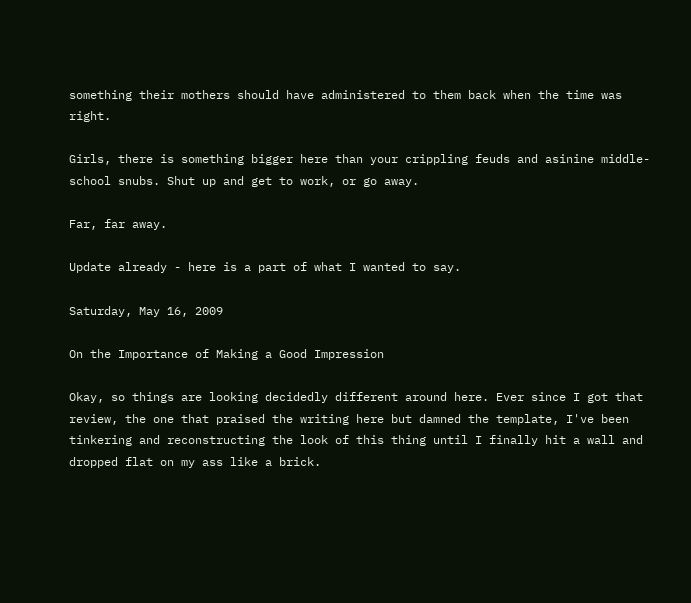something their mothers should have administered to them back when the time was right.

Girls, there is something bigger here than your crippling feuds and asinine middle-school snubs. Shut up and get to work, or go away.

Far, far away.

Update already - here is a part of what I wanted to say.

Saturday, May 16, 2009

On the Importance of Making a Good Impression

Okay, so things are looking decidedly different around here. Ever since I got that review, the one that praised the writing here but damned the template, I've been tinkering and reconstructing the look of this thing until I finally hit a wall and dropped flat on my ass like a brick.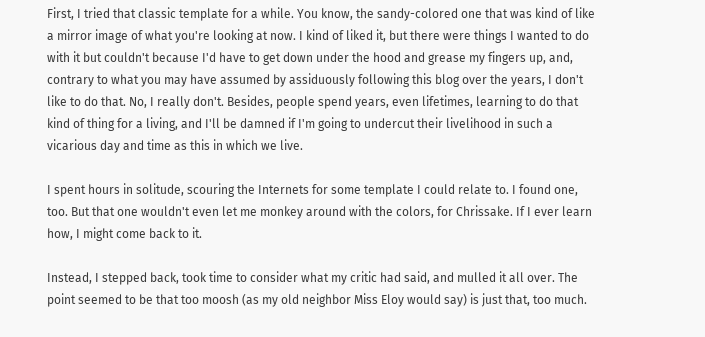First, I tried that classic template for a while. You know, the sandy-colored one that was kind of like a mirror image of what you're looking at now. I kind of liked it, but there were things I wanted to do with it but couldn't because I'd have to get down under the hood and grease my fingers up, and, contrary to what you may have assumed by assiduously following this blog over the years, I don't like to do that. No, I really don't. Besides, people spend years, even lifetimes, learning to do that kind of thing for a living, and I'll be damned if I'm going to undercut their livelihood in such a vicarious day and time as this in which we live.

I spent hours in solitude, scouring the Internets for some template I could relate to. I found one, too. But that one wouldn't even let me monkey around with the colors, for Chrissake. If I ever learn how, I might come back to it.

Instead, I stepped back, took time to consider what my critic had said, and mulled it all over. The point seemed to be that too moosh (as my old neighbor Miss Eloy would say) is just that, too much.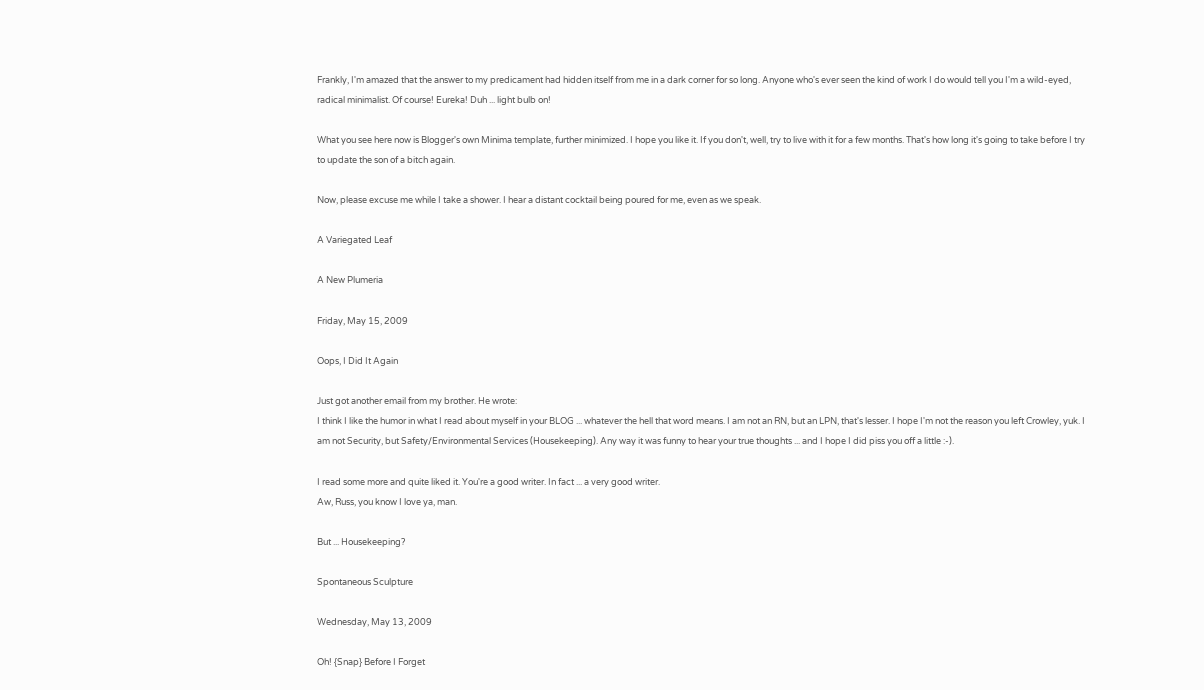Frankly, I'm amazed that the answer to my predicament had hidden itself from me in a dark corner for so long. Anyone who's ever seen the kind of work I do would tell you I'm a wild-eyed, radical minimalist. Of course! Eureka! Duh ... light bulb on!

What you see here now is Blogger's own Minima template, further minimized. I hope you like it. If you don't, well, try to live with it for a few months. That's how long it's going to take before I try to update the son of a bitch again.

Now, please excuse me while I take a shower. I hear a distant cocktail being poured for me, even as we speak.

A Variegated Leaf

A New Plumeria

Friday, May 15, 2009

Oops, I Did It Again

Just got another email from my brother. He wrote:
I think I like the humor in what I read about myself in your BLOG ... whatever the hell that word means. I am not an RN, but an LPN, that's lesser. I hope I'm not the reason you left Crowley, yuk. I am not Security, but Safety/Environmental Services (Housekeeping). Any way it was funny to hear your true thoughts ... and I hope I did piss you off a little :-).

I read some more and quite liked it. You're a good writer. In fact ... a very good writer.
Aw, Russ, you know I love ya, man.

But ... Housekeeping?

Spontaneous Sculpture

Wednesday, May 13, 2009

Oh! {Snap} Before I Forget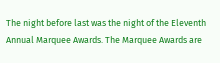The night before last was the night of the Eleventh Annual Marquee Awards. The Marquee Awards are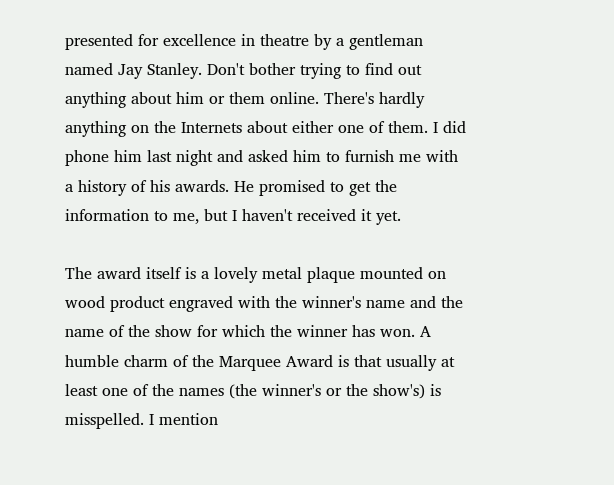presented for excellence in theatre by a gentleman named Jay Stanley. Don't bother trying to find out anything about him or them online. There's hardly anything on the Internets about either one of them. I did phone him last night and asked him to furnish me with a history of his awards. He promised to get the information to me, but I haven't received it yet.

The award itself is a lovely metal plaque mounted on wood product engraved with the winner's name and the name of the show for which the winner has won. A humble charm of the Marquee Award is that usually at least one of the names (the winner's or the show's) is misspelled. I mention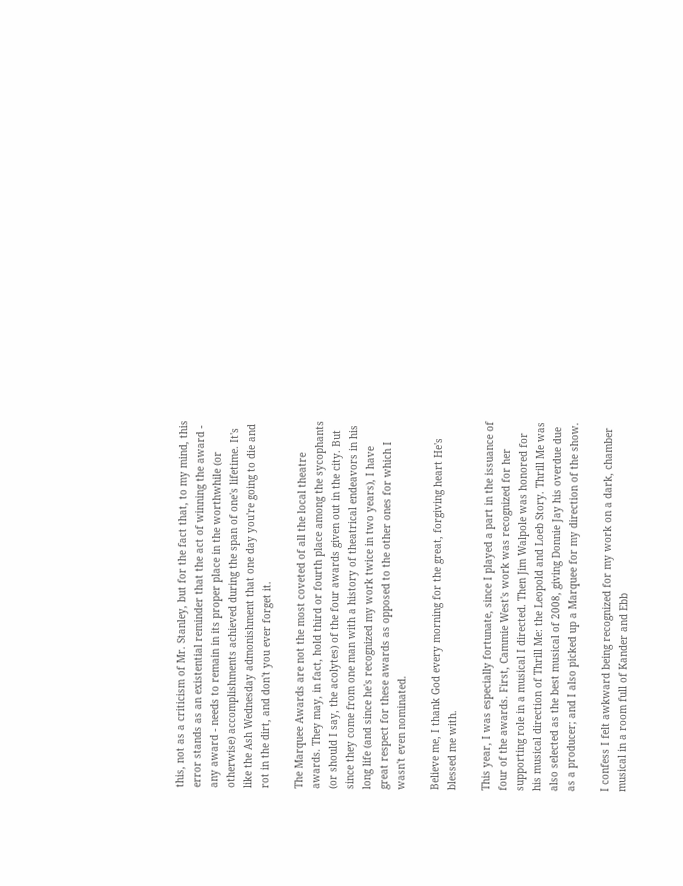this, not as a criticism of Mr. Stanley, but for the fact that, to my mind, this error stands as an existential reminder that the act of winning the award - any award - needs to remain in its proper place in the worthwhile (or otherwise) accomplishments achieved during the span of one's lifetime. It's like the Ash Wednesday admonishment that one day you're going to die and rot in the dirt, and don't you ever forget it.

The Marquee Awards are not the most coveted of all the local theatre awards. They may, in fact, hold third or fourth place among the sycophants (or should I say, the acolytes) of the four awards given out in the city. But since they come from one man with a history of theatrical endeavors in his long life (and since he's recognized my work twice in two years), I have great respect for these awards as opposed to the other ones for which I wasn't even nominated.

Believe me, I thank God every morning for the great, forgiving heart He's blessed me with.

This year, I was especially fortunate, since I played a part in the issuance of four of the awards. First, Cammie West's work was recognized for her supporting role in a musical I directed. Then Jim Walpole was honored for his musical direction of Thrill Me: the Leopold and Loeb Story. Thrill Me was also selected as the best musical of 2008, giving Donnie Jay his overdue due as a producer; and I also picked up a Marquee for my direction of the show.

I confess I felt awkward being recognized for my work on a dark, chamber musical in a room full of Kander and Ebb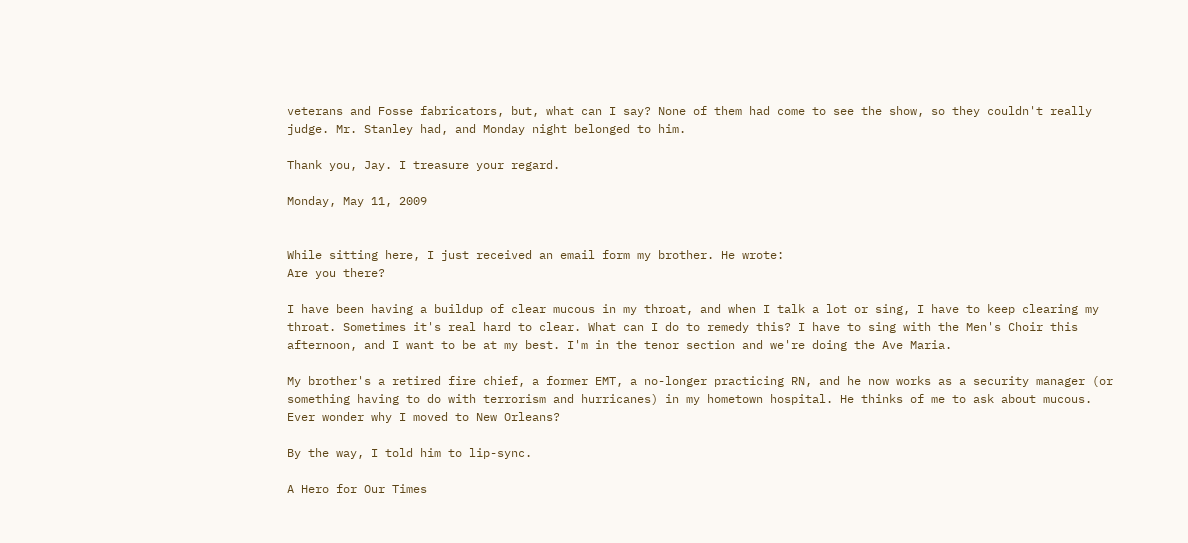veterans and Fosse fabricators, but, what can I say? None of them had come to see the show, so they couldn't really judge. Mr. Stanley had, and Monday night belonged to him.

Thank you, Jay. I treasure your regard.

Monday, May 11, 2009


While sitting here, I just received an email form my brother. He wrote:
Are you there?

I have been having a buildup of clear mucous in my throat, and when I talk a lot or sing, I have to keep clearing my throat. Sometimes it's real hard to clear. What can I do to remedy this? I have to sing with the Men's Choir this afternoon, and I want to be at my best. I'm in the tenor section and we're doing the Ave Maria.

My brother's a retired fire chief, a former EMT, a no-longer practicing RN, and he now works as a security manager (or something having to do with terrorism and hurricanes) in my hometown hospital. He thinks of me to ask about mucous. Ever wonder why I moved to New Orleans?

By the way, I told him to lip-sync.

A Hero for Our Times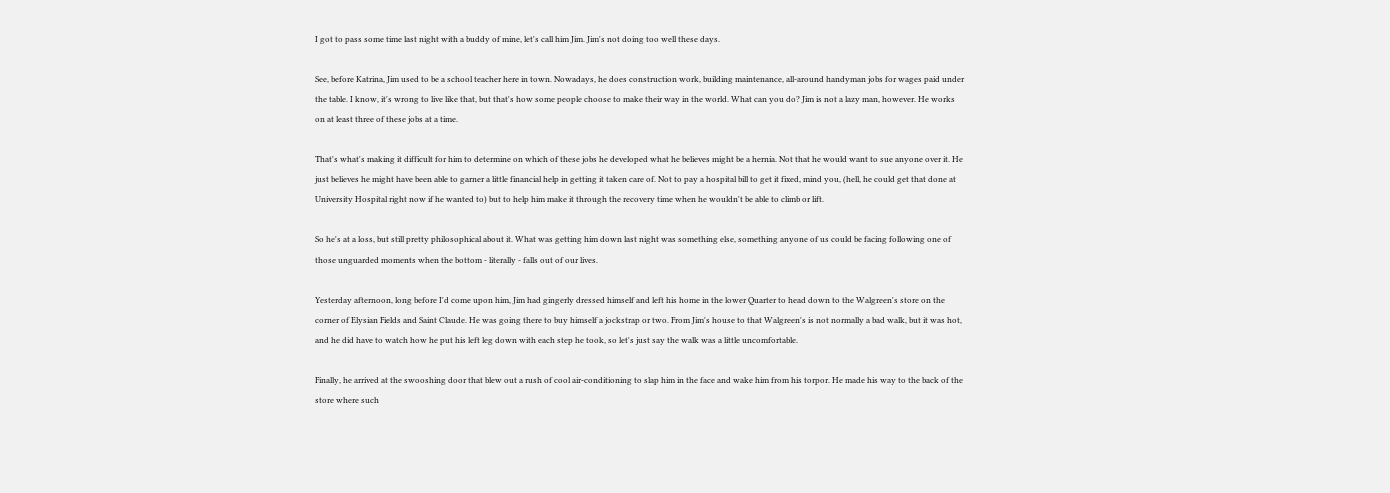I got to pass some time last night with a buddy of mine, let's call him Jim. Jim's not doing too well these days.

See, before Katrina, Jim used to be a school teacher here in town. Nowadays, he does construction work, building maintenance, all-around handyman jobs for wages paid under the table. I know, it's wrong to live like that, but that's how some people choose to make their way in the world. What can you do? Jim is not a lazy man, however. He works on at least three of these jobs at a time.

That's what's making it difficult for him to determine on which of these jobs he developed what he believes might be a hernia. Not that he would want to sue anyone over it. He just believes he might have been able to garner a little financial help in getting it taken care of. Not to pay a hospital bill to get it fixed, mind you, (hell, he could get that done at University Hospital right now if he wanted to) but to help him make it through the recovery time when he wouldn't be able to climb or lift.

So he's at a loss, but still pretty philosophical about it. What was getting him down last night was something else, something anyone of us could be facing following one of those unguarded moments when the bottom - literally - falls out of our lives.

Yesterday afternoon, long before I'd come upon him, Jim had gingerly dressed himself and left his home in the lower Quarter to head down to the Walgreen's store on the corner of Elysian Fields and Saint Claude. He was going there to buy himself a jockstrap or two. From Jim's house to that Walgreen's is not normally a bad walk, but it was hot, and he did have to watch how he put his left leg down with each step he took, so let's just say the walk was a little uncomfortable.

Finally, he arrived at the swooshing door that blew out a rush of cool air-conditioning to slap him in the face and wake him from his torpor. He made his way to the back of the store where such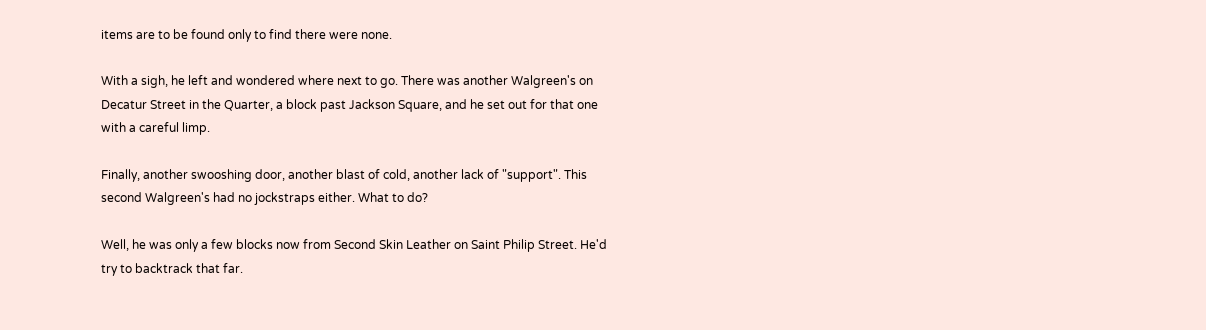items are to be found only to find there were none.

With a sigh, he left and wondered where next to go. There was another Walgreen's on Decatur Street in the Quarter, a block past Jackson Square, and he set out for that one with a careful limp.

Finally, another swooshing door, another blast of cold, another lack of "support". This second Walgreen's had no jockstraps either. What to do?

Well, he was only a few blocks now from Second Skin Leather on Saint Philip Street. He'd try to backtrack that far.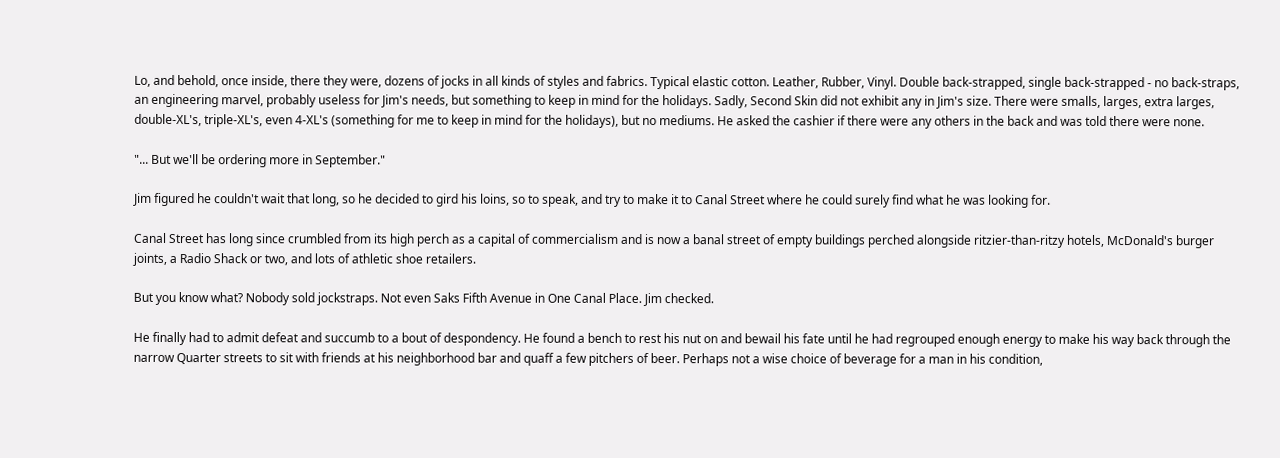Lo, and behold, once inside, there they were, dozens of jocks in all kinds of styles and fabrics. Typical elastic cotton. Leather, Rubber, Vinyl. Double back-strapped, single back-strapped - no back-straps, an engineering marvel, probably useless for Jim's needs, but something to keep in mind for the holidays. Sadly, Second Skin did not exhibit any in Jim's size. There were smalls, larges, extra larges, double-XL's, triple-XL's, even 4-XL's (something for me to keep in mind for the holidays), but no mediums. He asked the cashier if there were any others in the back and was told there were none.

"... But we'll be ordering more in September."

Jim figured he couldn't wait that long, so he decided to gird his loins, so to speak, and try to make it to Canal Street where he could surely find what he was looking for.

Canal Street has long since crumbled from its high perch as a capital of commercialism and is now a banal street of empty buildings perched alongside ritzier-than-ritzy hotels, McDonald's burger joints, a Radio Shack or two, and lots of athletic shoe retailers.

But you know what? Nobody sold jockstraps. Not even Saks Fifth Avenue in One Canal Place. Jim checked.

He finally had to admit defeat and succumb to a bout of despondency. He found a bench to rest his nut on and bewail his fate until he had regrouped enough energy to make his way back through the narrow Quarter streets to sit with friends at his neighborhood bar and quaff a few pitchers of beer. Perhaps not a wise choice of beverage for a man in his condition,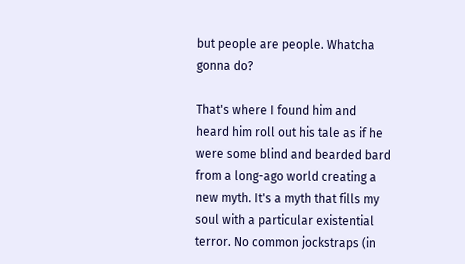but people are people. Whatcha gonna do?

That's where I found him and heard him roll out his tale as if he were some blind and bearded bard from a long-ago world creating a new myth. It's a myth that fills my soul with a particular existential terror. No common jockstraps (in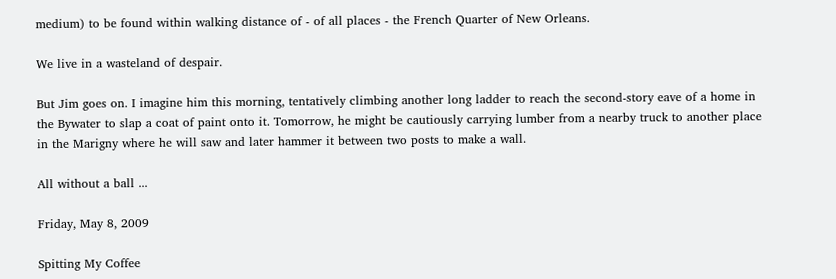medium) to be found within walking distance of - of all places - the French Quarter of New Orleans.

We live in a wasteland of despair.

But Jim goes on. I imagine him this morning, tentatively climbing another long ladder to reach the second-story eave of a home in the Bywater to slap a coat of paint onto it. Tomorrow, he might be cautiously carrying lumber from a nearby truck to another place in the Marigny where he will saw and later hammer it between two posts to make a wall.

All without a ball ...

Friday, May 8, 2009

Spitting My Coffee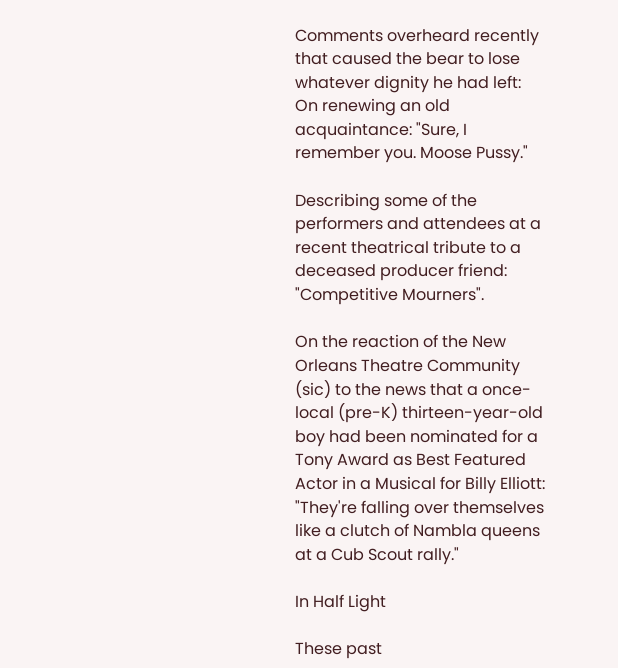Comments overheard recently that caused the bear to lose whatever dignity he had left:
On renewing an old acquaintance: "Sure, I remember you. Moose Pussy."

Describing some of the performers and attendees at a recent theatrical tribute to a deceased producer friend: "Competitive Mourners".

On the reaction of the New Orleans Theatre Community (sic) to the news that a once-local (pre-K) thirteen-year-old boy had been nominated for a Tony Award as Best Featured Actor in a Musical for Billy Elliott: "They're falling over themselves like a clutch of Nambla queens at a Cub Scout rally."

In Half Light

These past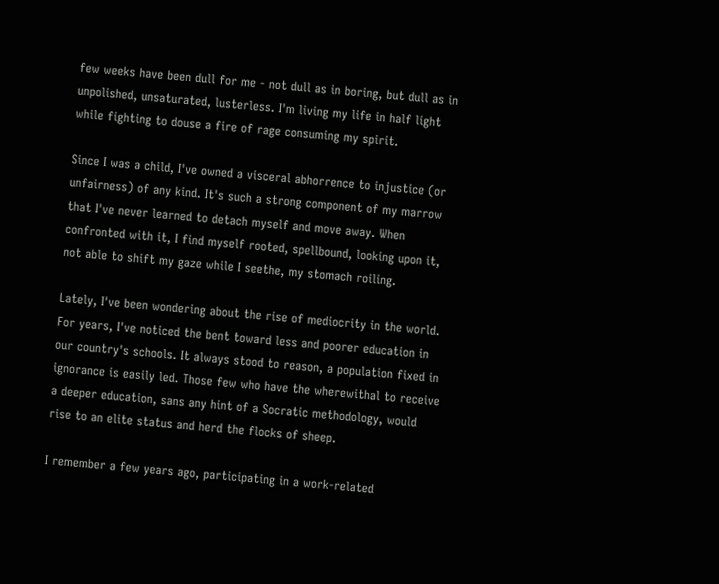few weeks have been dull for me - not dull as in boring, but dull as in unpolished, unsaturated, lusterless. I'm living my life in half light while fighting to douse a fire of rage consuming my spirit.

Since I was a child, I've owned a visceral abhorrence to injustice (or unfairness) of any kind. It's such a strong component of my marrow that I've never learned to detach myself and move away. When confronted with it, I find myself rooted, spellbound, looking upon it, not able to shift my gaze while I seethe, my stomach roiling.

Lately, I've been wondering about the rise of mediocrity in the world. For years, I've noticed the bent toward less and poorer education in our country's schools. It always stood to reason, a population fixed in ignorance is easily led. Those few who have the wherewithal to receive a deeper education, sans any hint of a Socratic methodology, would rise to an elite status and herd the flocks of sheep.

I remember a few years ago, participating in a work-related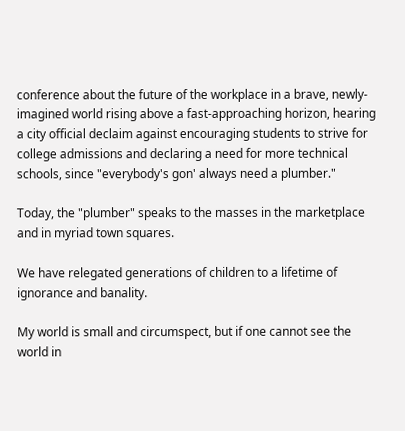conference about the future of the workplace in a brave, newly-imagined world rising above a fast-approaching horizon, hearing a city official declaim against encouraging students to strive for college admissions and declaring a need for more technical schools, since "everybody's gon' always need a plumber."

Today, the "plumber" speaks to the masses in the marketplace and in myriad town squares.

We have relegated generations of children to a lifetime of ignorance and banality.

My world is small and circumspect, but if one cannot see the world in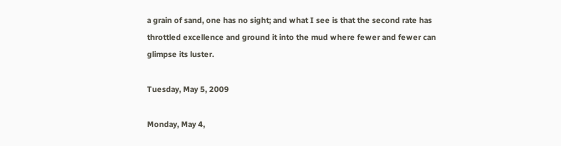a grain of sand, one has no sight; and what I see is that the second rate has throttled excellence and ground it into the mud where fewer and fewer can glimpse its luster.

Tuesday, May 5, 2009

Monday, May 4,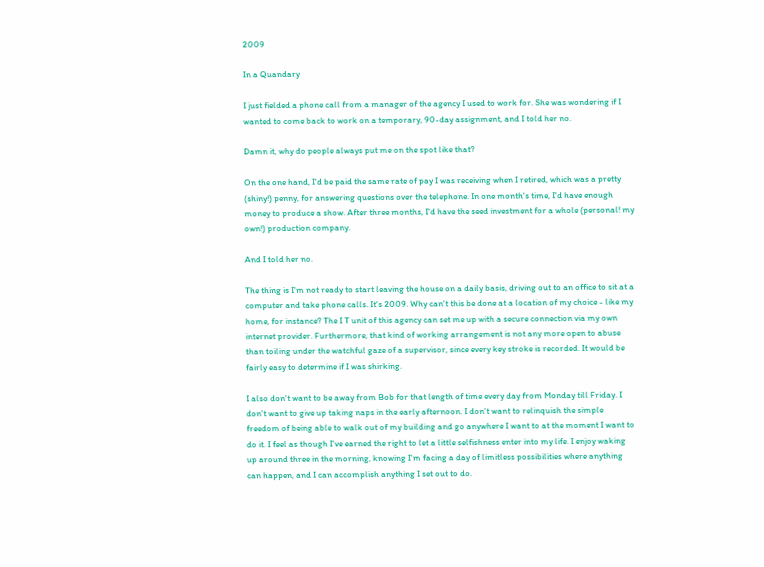2009

In a Quandary

I just fielded a phone call from a manager of the agency I used to work for. She was wondering if I wanted to come back to work on a temporary, 90-day assignment, and I told her no.

Damn it, why do people always put me on the spot like that?

On the one hand, I'd be paid the same rate of pay I was receiving when I retired, which was a pretty (shiny!) penny, for answering questions over the telephone. In one month's time, I'd have enough money to produce a show. After three months, I'd have the seed investment for a whole (personal! my own!) production company.

And I told her no.

The thing is I'm not ready to start leaving the house on a daily basis, driving out to an office to sit at a computer and take phone calls. It's 2009. Why can't this be done at a location of my choice - like my home, for instance? The I T unit of this agency can set me up with a secure connection via my own internet provider. Furthermore, that kind of working arrangement is not any more open to abuse than toiling under the watchful gaze of a supervisor, since every key stroke is recorded. It would be fairly easy to determine if I was shirking.

I also don't want to be away from Bob for that length of time every day from Monday till Friday. I don't want to give up taking naps in the early afternoon. I don't want to relinquish the simple freedom of being able to walk out of my building and go anywhere I want to at the moment I want to do it. I feel as though I've earned the right to let a little selfishness enter into my life. I enjoy waking up around three in the morning, knowing I'm facing a day of limitless possibilities where anything can happen, and I can accomplish anything I set out to do.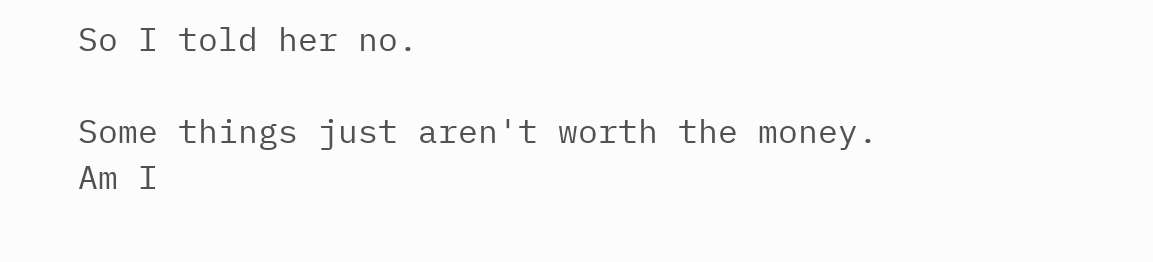So I told her no.

Some things just aren't worth the money. Am I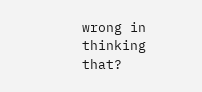wrong in thinking that?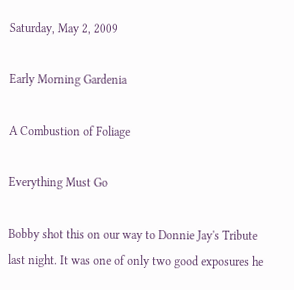Saturday, May 2, 2009

Early Morning Gardenia

A Combustion of Foliage

Everything Must Go

Bobby shot this on our way to Donnie Jay's Tribute last night. It was one of only two good exposures he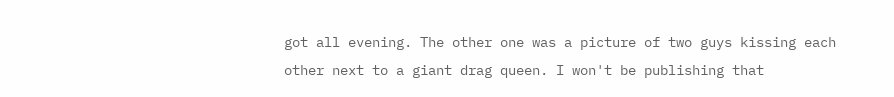got all evening. The other one was a picture of two guys kissing each other next to a giant drag queen. I won't be publishing that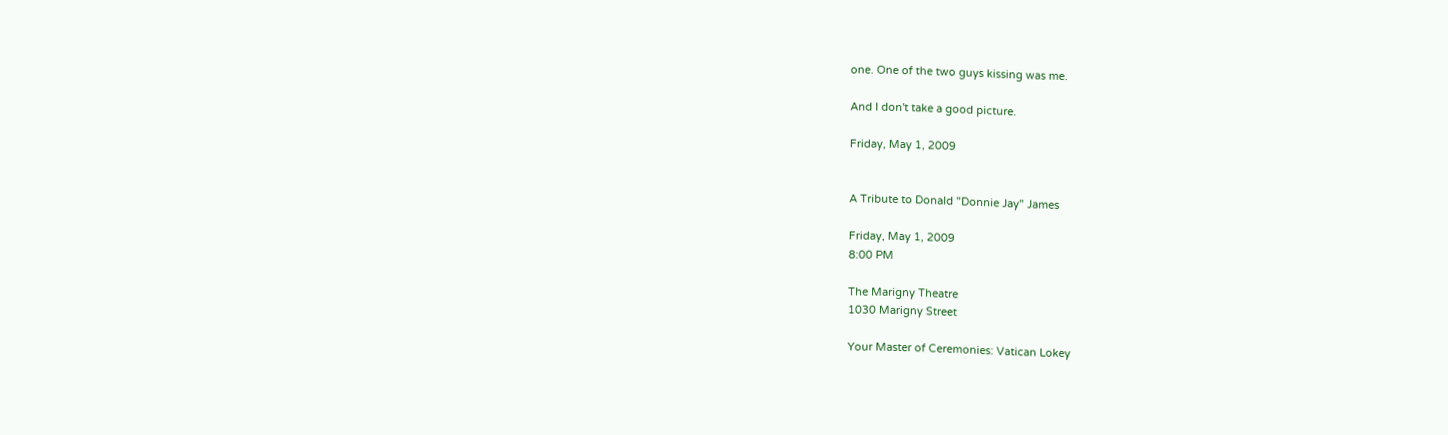one. One of the two guys kissing was me.

And I don't take a good picture.

Friday, May 1, 2009


A Tribute to Donald "Donnie Jay" James

Friday, May 1, 2009
8:00 PM

The Marigny Theatre
1030 Marigny Street

Your Master of Ceremonies: Vatican Lokey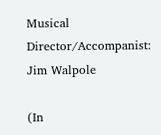Musical Director/Accompanist: Jim Walpole

(In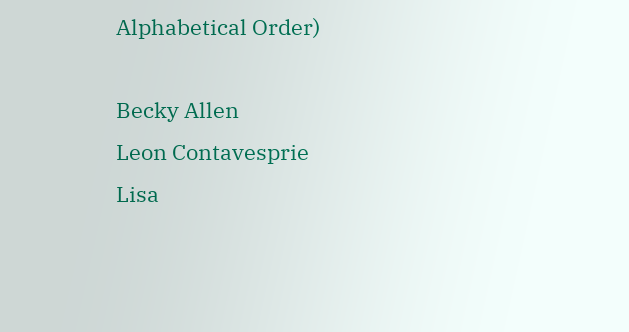Alphabetical Order)

Becky Allen
Leon Contavesprie
Lisa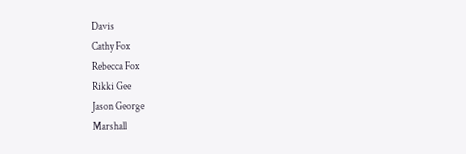Davis
Cathy Fox
Rebecca Fox
Rikki Gee
Jason George
Marshall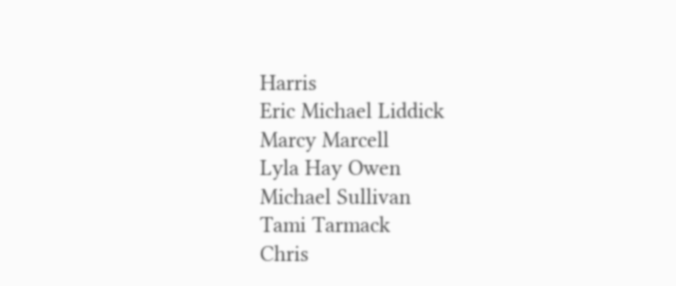Harris
Eric Michael Liddick
Marcy Marcell
Lyla Hay Owen
Michael Sullivan
Tami Tarmack
Chris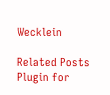Wecklein

Related Posts Plugin for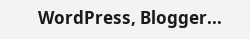WordPress, Blogger...